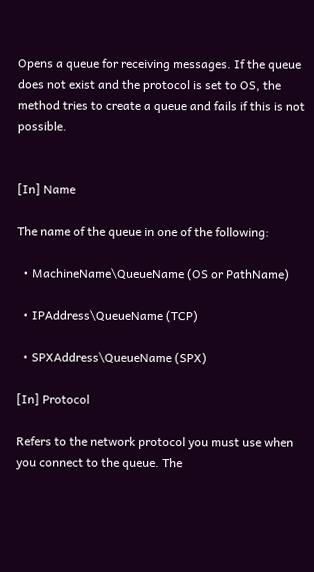Opens a queue for receiving messages. If the queue does not exist and the protocol is set to OS, the method tries to create a queue and fails if this is not possible.


[In] Name

The name of the queue in one of the following:

  • MachineName\QueueName (OS or PathName)

  • IPAddress\QueueName (TCP)

  • SPXAddress\QueueName (SPX)

[In] Protocol

Refers to the network protocol you must use when you connect to the queue. The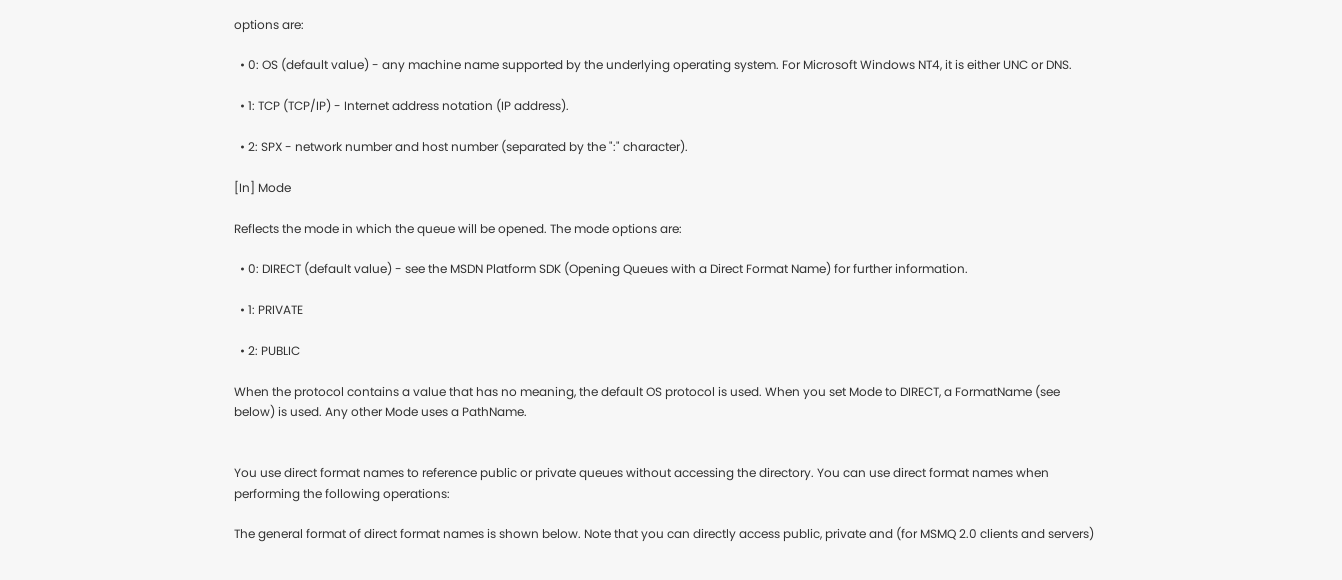options are:

  • 0: OS (default value) - any machine name supported by the underlying operating system. For Microsoft Windows NT4, it is either UNC or DNS.

  • 1: TCP (TCP/IP) - Internet address notation (IP address).

  • 2: SPX - network number and host number (separated by the ":" character).

[In] Mode

Reflects the mode in which the queue will be opened. The mode options are:

  • 0: DIRECT (default value) - see the MSDN Platform SDK (Opening Queues with a Direct Format Name) for further information.

  • 1: PRIVATE

  • 2: PUBLIC

When the protocol contains a value that has no meaning, the default OS protocol is used. When you set Mode to DIRECT, a FormatName (see below) is used. Any other Mode uses a PathName.


You use direct format names to reference public or private queues without accessing the directory. You can use direct format names when performing the following operations:

The general format of direct format names is shown below. Note that you can directly access public, private and (for MSMQ 2.0 clients and servers)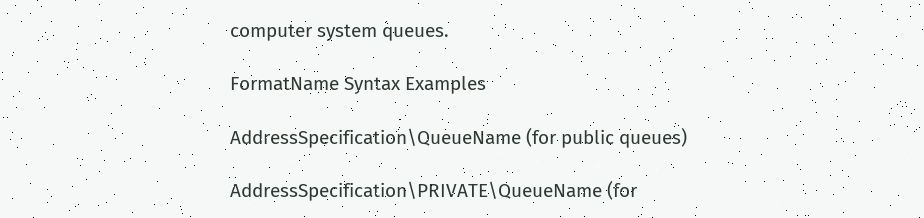computer system queues.

FormatName Syntax Examples

AddressSpecification\QueueName (for public queues)

AddressSpecification\PRIVATE\QueueName (for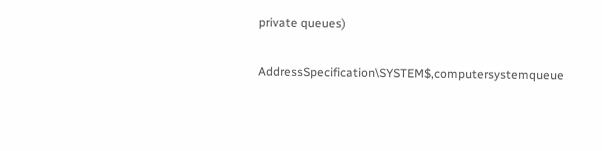private queues)

AddressSpecification\SYSTEM$,computersystemqueue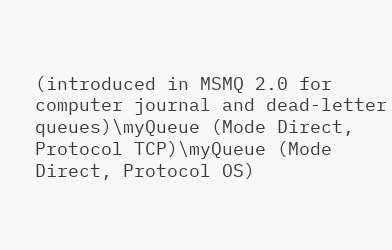(introduced in MSMQ 2.0 for computer journal and dead-letter queues)\myQueue (Mode Direct, Protocol TCP)\myQueue (Mode Direct, Protocol OS)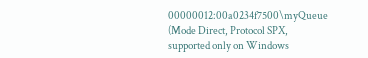00000012:00a0234f7500\myQueue (Mode Direct, Protocol SPX, supported only on Windows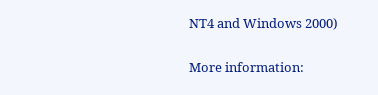NT4 and Windows 2000)

More information: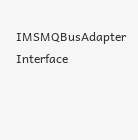IMSMQBusAdapter Interface